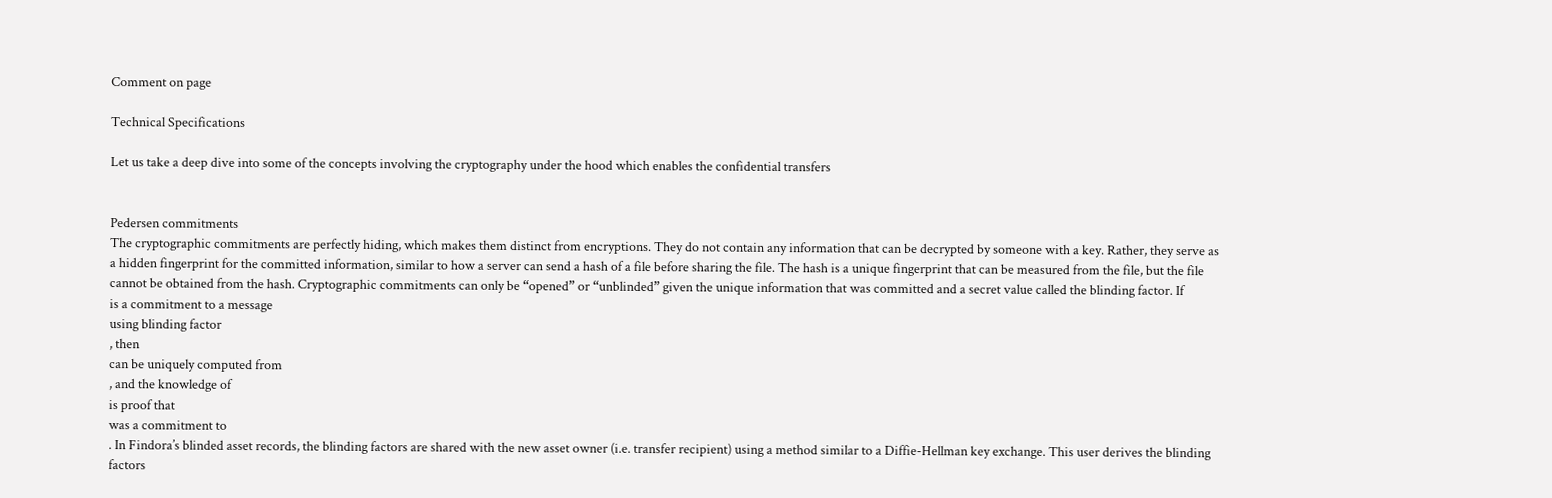Comment on page

Technical Specifications

Let us take a deep dive into some of the concepts involving the cryptography under the hood which enables the confidential transfers


Pedersen commitments
The cryptographic commitments are perfectly hiding, which makes them distinct from encryptions. They do not contain any information that can be decrypted by someone with a key. Rather, they serve as a hidden fingerprint for the committed information, similar to how a server can send a hash of a file before sharing the file. The hash is a unique fingerprint that can be measured from the file, but the file cannot be obtained from the hash. Cryptographic commitments can only be “opened” or “unblinded” given the unique information that was committed and a secret value called the blinding factor. If
is a commitment to a message
using blinding factor
, then
can be uniquely computed from
, and the knowledge of
is proof that
was a commitment to
. In Findora’s blinded asset records, the blinding factors are shared with the new asset owner (i.e. transfer recipient) using a method similar to a Diffie-Hellman key exchange. This user derives the blinding factors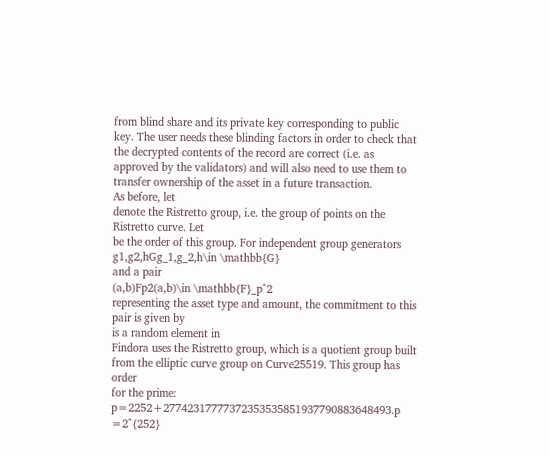from blind share and its private key corresponding to public key. The user needs these blinding factors in order to check that the decrypted contents of the record are correct (i.e. as approved by the validators) and will also need to use them to transfer ownership of the asset in a future transaction.
As before, let
denote the Ristretto group, i.e. the group of points on the Ristretto curve. Let
be the order of this group. For independent group generators
g1,g2,hGg_1,g_2,h\in \mathbb{G}
and a pair
(a,b)Fp2(a,b)\in \mathbb{F}_p^2
representing the asset type and amount, the commitment to this pair is given by
is a random element in
Findora uses the Ristretto group, which is a quotient group built from the elliptic curve group on Curve25519. This group has order
for the prime:
p=2252+27742317777372353535851937790883648493.p =2^{252}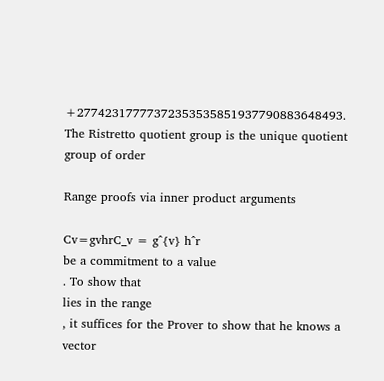+27742317777372353535851937790883648493.
The Ristretto quotient group is the unique quotient group of order

Range proofs via inner product arguments

Cv=gvhrC_v = g^{v} h^r
be a commitment to a value
. To show that
lies in the range
, it suffices for the Prover to show that he knows a vector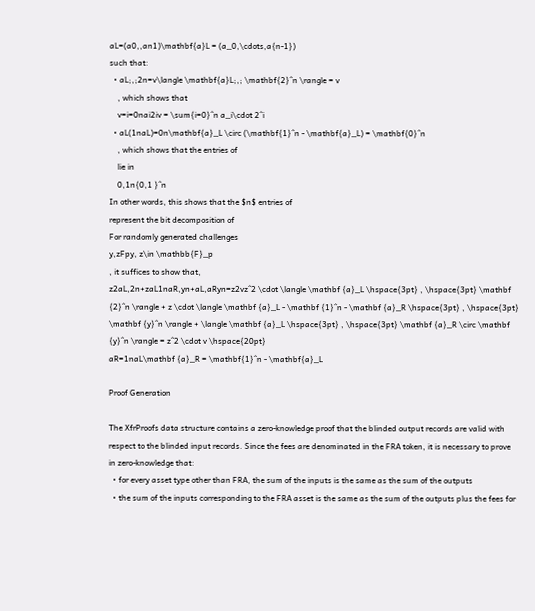aL=(a0,,an1)\mathbf{a}L = (a_0,\cdots,a{n-1})
such that:
  • aL;,;2n=v\langle \mathbf{a}L;,; \mathbf{2}^n \rangle = v
    , which shows that
    v=i=0nai2iv = \sum{i=0}^n a_i\cdot 2^i
  • aL(1naL)=0n\mathbf{a}_L \circ (\mathbf{1}^n - \mathbf{a}_L) = \mathbf{0}^n
    , which shows that the entries of
    lie in
    0,1n{0,1 }^n
In other words, this shows that the $n$ entries of
represent the bit decomposition of
For randomly generated challenges
y,zFpy, z\in \mathbb{F}_p
, it suffices to show that,
z2aL,2n+zaL1naR,yn+aL,aRyn=z2vz^2 \cdot \langle \mathbf {a}_L \hspace{3pt} , \hspace{3pt} \mathbf {2}^n \rangle + z \cdot \langle \mathbf {a}_L - \mathbf {1}^n - \mathbf {a}_R \hspace{3pt} , \hspace{3pt} \mathbf {y}^n \rangle + \langle \mathbf {a}_L \hspace{3pt} , \hspace{3pt} \mathbf {a}_R \circ \mathbf {y}^n \rangle = z^2 \cdot v \hspace{20pt}
aR=1naL\mathbf {a}_R = \mathbf{1}^n - \mathbf{a}_L

Proof Generation

The XfrProofs data structure contains a zero-knowledge proof that the blinded output records are valid with respect to the blinded input records. Since the fees are denominated in the FRA token, it is necessary to prove in zero-knowledge that:
  • for every asset type other than FRA, the sum of the inputs is the same as the sum of the outputs
  • the sum of the inputs corresponding to the FRA asset is the same as the sum of the outputs plus the fees for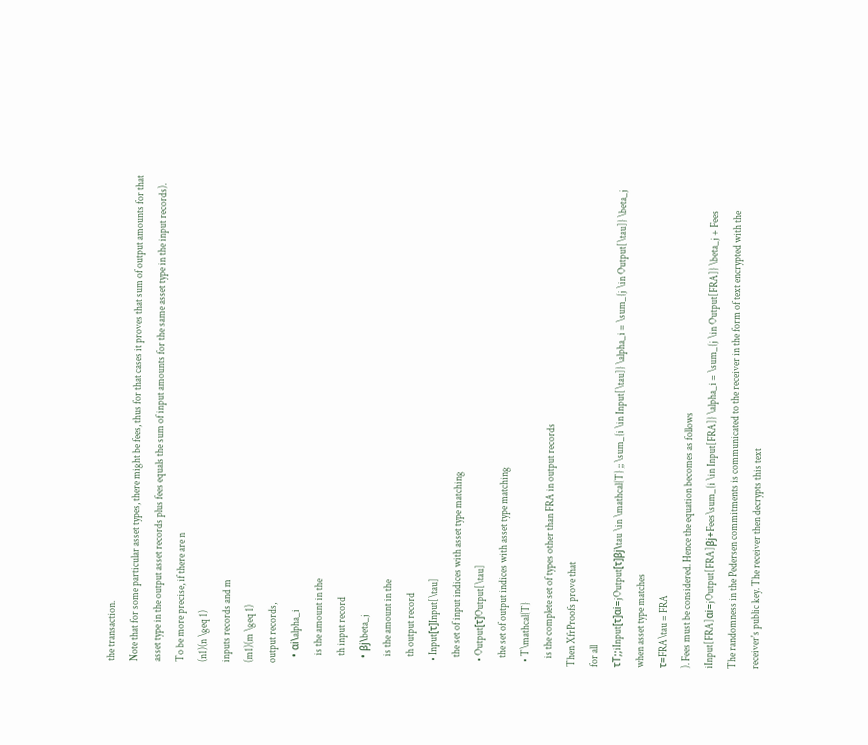the transaction.
Note that for some particular asset types, there might be fees, thus for that cases it proves that sum of output amounts for that asset type in the output asset records plus fees equals the sum of input amounts for the same asset type in the input records). To be more precise, if there are n
(n1)(n \geq 1)
inputs records and m
(m1)(m \geq 1)
output records,
  • αi\alpha_i
    is the amount in the
    th input record
  • βj\beta_j
    is the amount in the
    th output record
  • Input[τ]Input[\tau]
    the set of input indices with asset type matching
  • Output[τ]Output[\tau]
    the set of output indices with asset type matching
  • T\mathcal{T}
    is the complete set of types other than FRA in output records
Then XfrProofs prove that
for all
τT;;iInput[τ]αi=jOutput[τ]βj\tau \in \mathcal{T} ;; \sum_{i \in Input[\tau]} \alpha_i = \sum_{j \in Output[\tau]} \beta_j
when asset type matches
τ=FRA\tau = FRA
). Fees must be considered. Hence the equation becomes as follows
iInput[FRA]αi=jOutput[FRA]βj+Fees\sum_{i \in Input[FRA]} \alpha_i = \sum_{j \in Output[FRA]} \beta_j + Fees
The randomness in the Pedersen commitments is communicated to the receiver in the form of text encrypted with the receiver's public key. The receiver then decrypts this text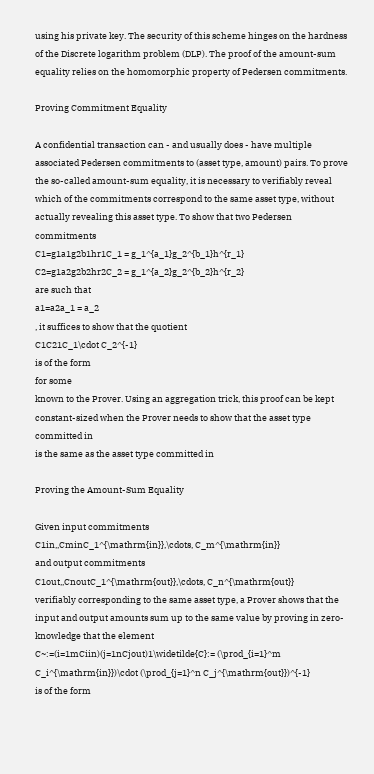using his private key. The security of this scheme hinges on the hardness of the Discrete logarithm problem (DLP). The proof of the amount-sum equality relies on the homomorphic property of Pedersen commitments.

Proving Commitment Equality

A confidential transaction can - and usually does - have multiple associated Pedersen commitments to (asset type, amount) pairs. To prove the so-called amount-sum equality, it is necessary to verifiably reveal which of the commitments correspond to the same asset type, without actually revealing this asset type. To show that two Pedersen commitments
C1=g1a1g2b1hr1C_1 = g_1^{a_1}g_2^{b_1}h^{r_1}
C2=g1a2g2b2hr2C_2 = g_1^{a_2}g_2^{b_2}h^{r_2}
are such that
a1=a2a_1 = a_2
, it suffices to show that the quotient
C1C21C_1\cdot C_2^{-1}
is of the form
for some
known to the Prover. Using an aggregation trick, this proof can be kept constant-sized when the Prover needs to show that the asset type committed in
is the same as the asset type committed in

Proving the Amount-Sum Equality

Given input commitments
C1in,,CminC_1^{\mathrm{in}},\cdots, C_m^{\mathrm{in}}
and output commitments
C1out,,CnoutC_1^{\mathrm{out}},\cdots, C_n^{\mathrm{out}}
verifiably corresponding to the same asset type, a Prover shows that the input and output amounts sum up to the same value by proving in zero-knowledge that the element
C~:=(i=1mCiin)(j=1nCjout)1\widetilde{C}:= (\prod_{i=1}^m C_i^{\mathrm{in}})\cdot (\prod_{j=1}^n C_j^{\mathrm{out}})^{-1}
is of the form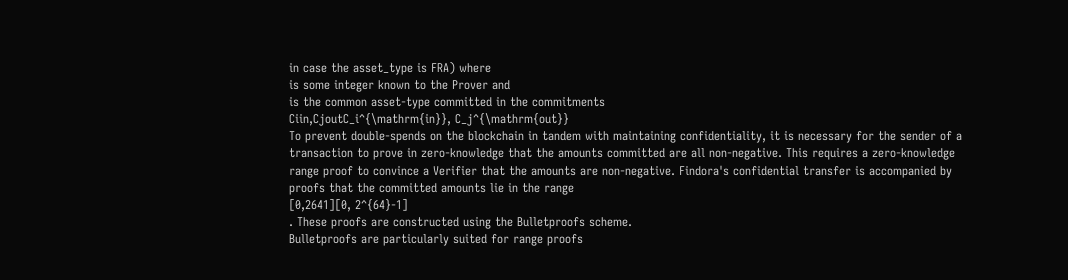in case the asset_type is FRA) where
is some integer known to the Prover and
is the common asset-type committed in the commitments
Ciin,CjoutC_i^{\mathrm{in}}, C_j^{\mathrm{out}}
To prevent double-spends on the blockchain in tandem with maintaining confidentiality, it is necessary for the sender of a transaction to prove in zero-knowledge that the amounts committed are all non-negative. This requires a zero-knowledge range proof to convince a Verifier that the amounts are non-negative. Findora's confidential transfer is accompanied by proofs that the committed amounts lie in the range
[0,2641][0, 2^{64}-1]
. These proofs are constructed using the Bulletproofs scheme.
Bulletproofs are particularly suited for range proofs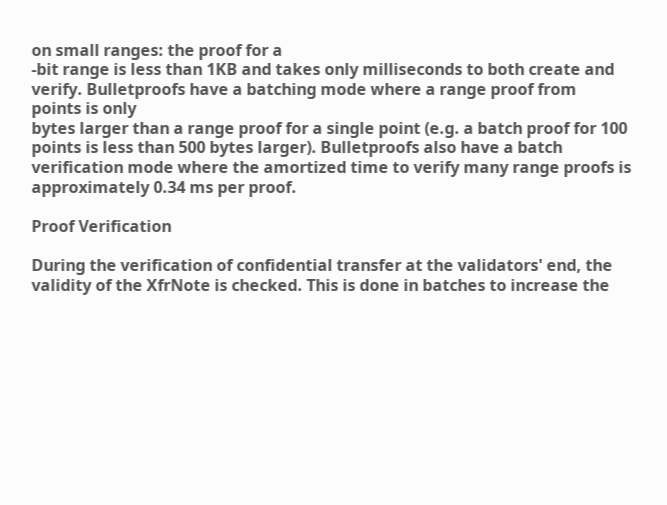on small ranges: the proof for a
-bit range is less than 1KB and takes only milliseconds to both create and verify. Bulletproofs have a batching mode where a range proof from
points is only
bytes larger than a range proof for a single point (e.g. a batch proof for 100 points is less than 500 bytes larger). Bulletproofs also have a batch verification mode where the amortized time to verify many range proofs is approximately 0.34 ms per proof.

Proof Verification

During the verification of confidential transfer at the validators' end, the validity of the XfrNote is checked. This is done in batches to increase the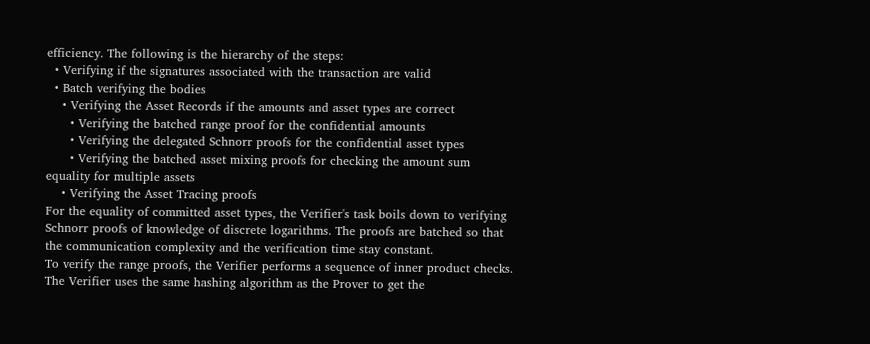efficiency. The following is the hierarchy of the steps:
  • Verifying if the signatures associated with the transaction are valid
  • Batch verifying the bodies
    • Verifying the Asset Records if the amounts and asset types are correct
      • Verifying the batched range proof for the confidential amounts
      • Verifying the delegated Schnorr proofs for the confidential asset types
      • Verifying the batched asset mixing proofs for checking the amount sum equality for multiple assets
    • Verifying the Asset Tracing proofs
For the equality of committed asset types, the Verifier's task boils down to verifying Schnorr proofs of knowledge of discrete logarithms. The proofs are batched so that the communication complexity and the verification time stay constant.
To verify the range proofs, the Verifier performs a sequence of inner product checks. The Verifier uses the same hashing algorithm as the Prover to get the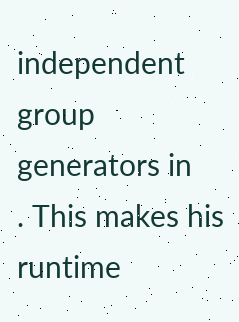independent group generators in
. This makes his runtime